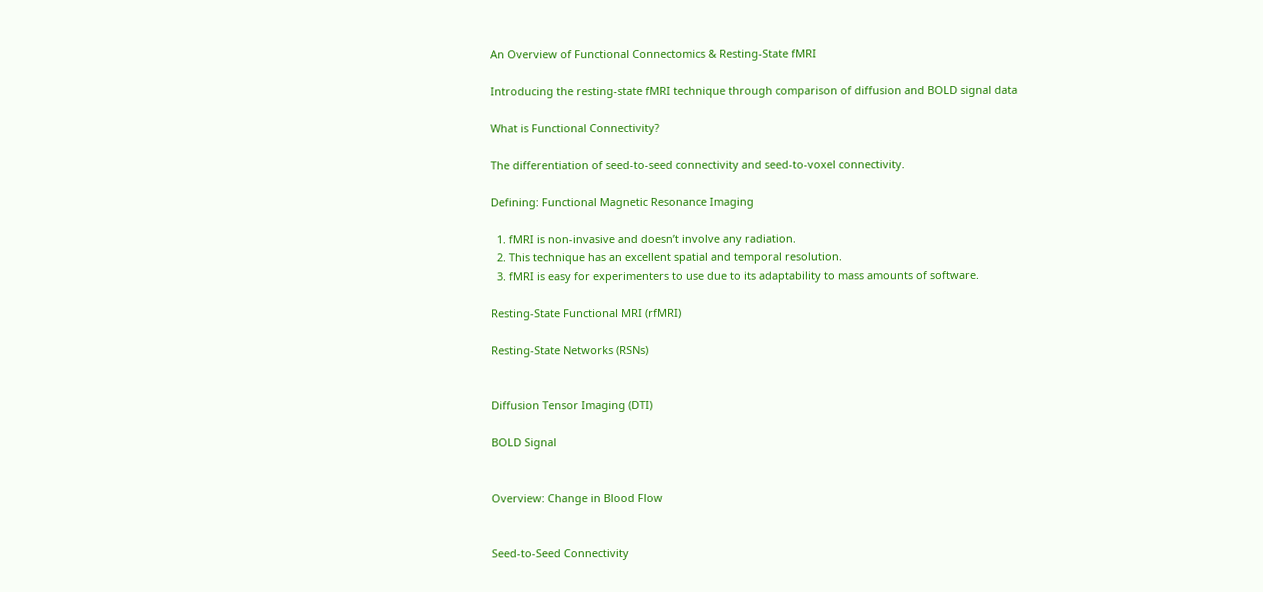An Overview of Functional Connectomics & Resting-State fMRI

Introducing the resting-state fMRI technique through comparison of diffusion and BOLD signal data

What is Functional Connectivity?

The differentiation of seed-to-seed connectivity and seed-to-voxel connectivity.

Defining: Functional Magnetic Resonance Imaging

  1. fMRI is non-invasive and doesn’t involve any radiation.
  2. This technique has an excellent spatial and temporal resolution.
  3. fMRI is easy for experimenters to use due to its adaptability to mass amounts of software.

Resting-State Functional MRI (rfMRI)

Resting-State Networks (RSNs)


Diffusion Tensor Imaging (DTI)

BOLD Signal


Overview: Change in Blood Flow


Seed-to-Seed Connectivity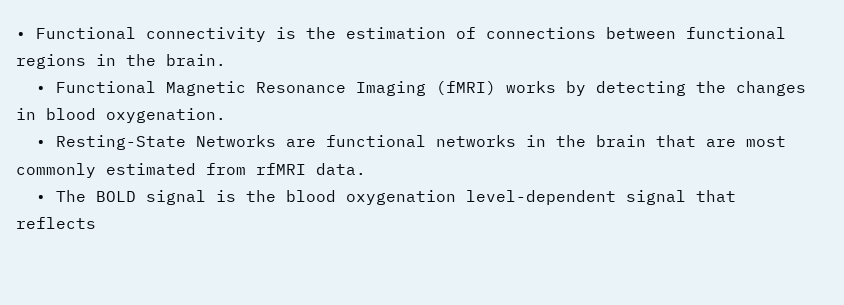• Functional connectivity is the estimation of connections between functional regions in the brain.
  • Functional Magnetic Resonance Imaging (fMRI) works by detecting the changes in blood oxygenation.
  • Resting-State Networks are functional networks in the brain that are most commonly estimated from rfMRI data.
  • The BOLD signal is the blood oxygenation level-dependent signal that reflects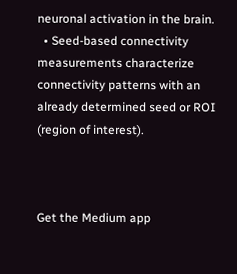neuronal activation in the brain.
  • Seed-based connectivity measurements characterize connectivity patterns with an already determined seed or ROI (region of interest).



Get the Medium app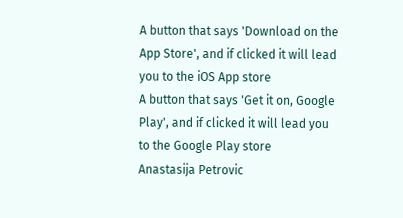A button that says 'Download on the App Store', and if clicked it will lead you to the iOS App store
A button that says 'Get it on, Google Play', and if clicked it will lead you to the Google Play store
Anastasija Petrovic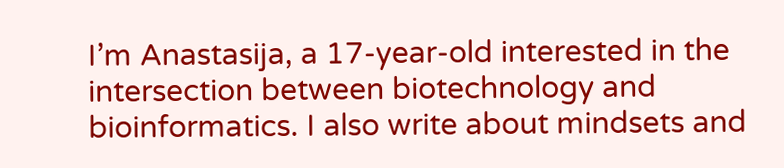I’m Anastasija, a 17-year-old interested in the intersection between biotechnology and bioinformatics. I also write about mindsets and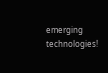emerging technologies!